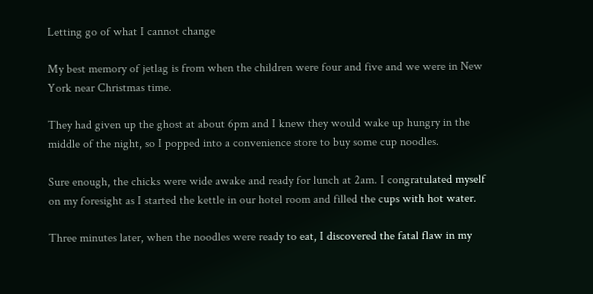Letting go of what I cannot change

My best memory of jetlag is from when the children were four and five and we were in New York near Christmas time.

They had given up the ghost at about 6pm and I knew they would wake up hungry in the middle of the night, so I popped into a convenience store to buy some cup noodles.

Sure enough, the chicks were wide awake and ready for lunch at 2am. I congratulated myself on my foresight as I started the kettle in our hotel room and filled the cups with hot water.

Three minutes later, when the noodles were ready to eat, I discovered the fatal flaw in my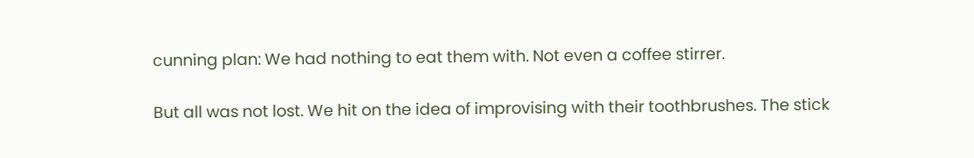cunning plan: We had nothing to eat them with. Not even a coffee stirrer.

But all was not lost. We hit on the idea of improvising with their toothbrushes. The stick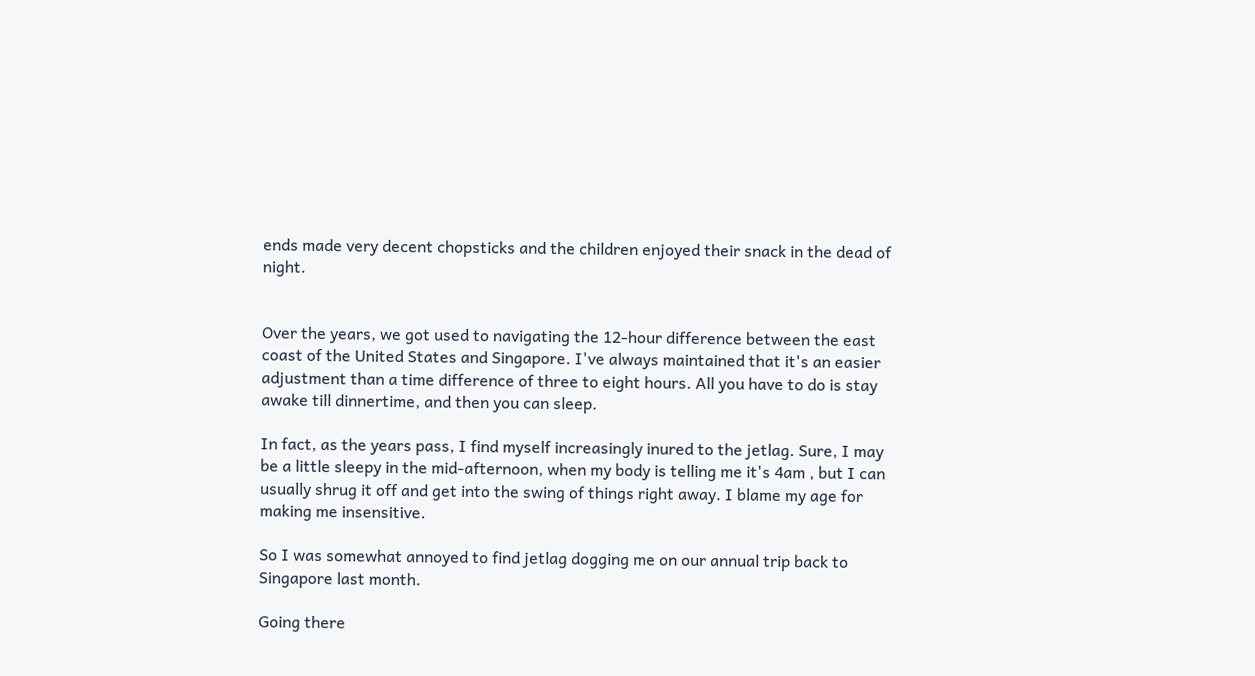ends made very decent chopsticks and the children enjoyed their snack in the dead of night.


Over the years, we got used to navigating the 12-hour difference between the east coast of the United States and Singapore. I've always maintained that it's an easier adjustment than a time difference of three to eight hours. All you have to do is stay awake till dinnertime, and then you can sleep.

In fact, as the years pass, I find myself increasingly inured to the jetlag. Sure, I may be a little sleepy in the mid-afternoon, when my body is telling me it's 4am , but I can usually shrug it off and get into the swing of things right away. I blame my age for making me insensitive.

So I was somewhat annoyed to find jetlag dogging me on our annual trip back to Singapore last month.

Going there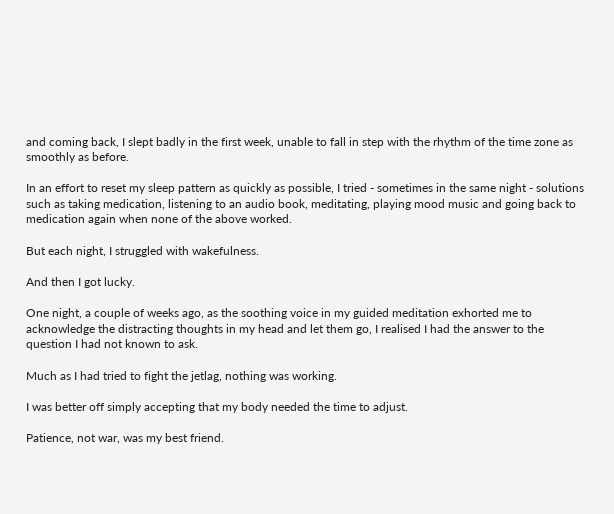and coming back, I slept badly in the first week, unable to fall in step with the rhythm of the time zone as smoothly as before.

In an effort to reset my sleep pattern as quickly as possible, I tried - sometimes in the same night - solutions such as taking medication, listening to an audio book, meditating, playing mood music and going back to medication again when none of the above worked.

But each night, I struggled with wakefulness.

And then I got lucky.

One night, a couple of weeks ago, as the soothing voice in my guided meditation exhorted me to acknowledge the distracting thoughts in my head and let them go, I realised I had the answer to the question I had not known to ask.

Much as I had tried to fight the jetlag, nothing was working.

I was better off simply accepting that my body needed the time to adjust.

Patience, not war, was my best friend.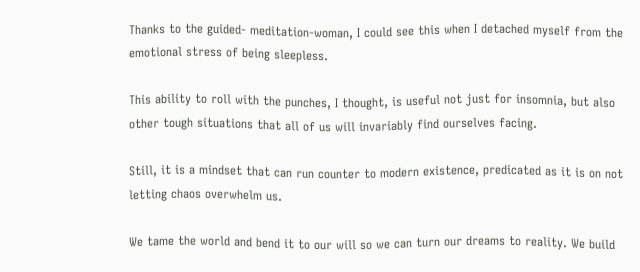Thanks to the guided- meditation-woman, I could see this when I detached myself from the emotional stress of being sleepless.

This ability to roll with the punches, I thought, is useful not just for insomnia, but also other tough situations that all of us will invariably find ourselves facing.

Still, it is a mindset that can run counter to modern existence, predicated as it is on not letting chaos overwhelm us.

We tame the world and bend it to our will so we can turn our dreams to reality. We build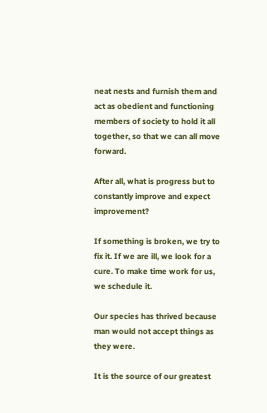neat nests and furnish them and act as obedient and functioning members of society to hold it all together, so that we can all move forward.

After all, what is progress but to constantly improve and expect improvement?

If something is broken, we try to fix it. If we are ill, we look for a cure. To make time work for us, we schedule it.

Our species has thrived because man would not accept things as they were.

It is the source of our greatest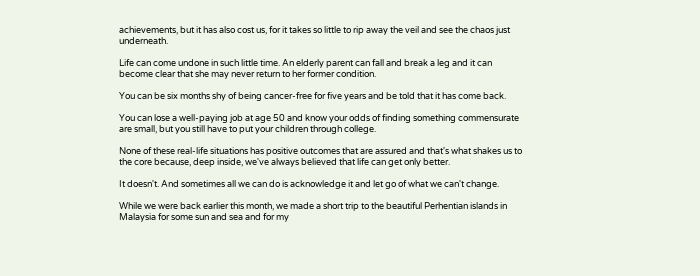achievements, but it has also cost us, for it takes so little to rip away the veil and see the chaos just underneath.

Life can come undone in such little time. An elderly parent can fall and break a leg and it can become clear that she may never return to her former condition.

You can be six months shy of being cancer-free for five years and be told that it has come back.

You can lose a well-paying job at age 50 and know your odds of finding something commensurate are small, but you still have to put your children through college.

None of these real-life situations has positive outcomes that are assured and that's what shakes us to the core because, deep inside, we've always believed that life can get only better.

It doesn't. And sometimes all we can do is acknowledge it and let go of what we can't change.

While we were back earlier this month, we made a short trip to the beautiful Perhentian islands in Malaysia for some sun and sea and for my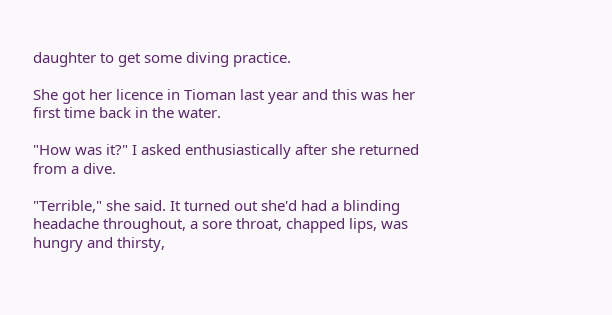daughter to get some diving practice.

She got her licence in Tioman last year and this was her first time back in the water.

"How was it?" I asked enthusiastically after she returned from a dive.

"Terrible," she said. It turned out she'd had a blinding headache throughout, a sore throat, chapped lips, was hungry and thirsty,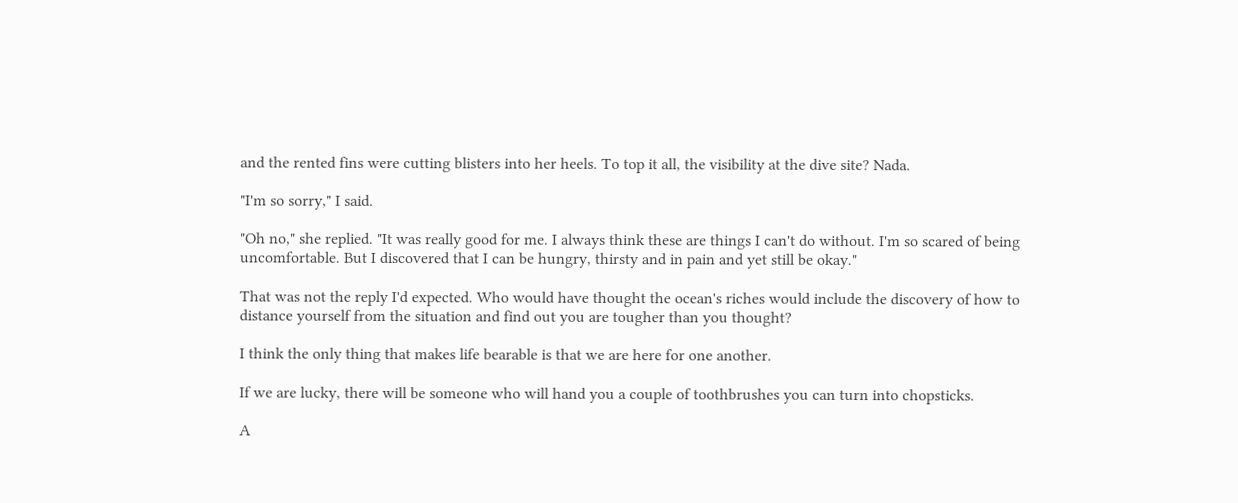and the rented fins were cutting blisters into her heels. To top it all, the visibility at the dive site? Nada.

"I'm so sorry," I said.

"Oh no," she replied. "It was really good for me. I always think these are things I can't do without. I'm so scared of being uncomfortable. But I discovered that I can be hungry, thirsty and in pain and yet still be okay."

That was not the reply I'd expected. Who would have thought the ocean's riches would include the discovery of how to distance yourself from the situation and find out you are tougher than you thought?

I think the only thing that makes life bearable is that we are here for one another.

If we are lucky, there will be someone who will hand you a couple of toothbrushes you can turn into chopsticks.

A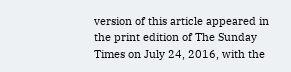version of this article appeared in the print edition of The Sunday Times on July 24, 2016, with the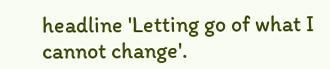headline 'Letting go of what I cannot change'.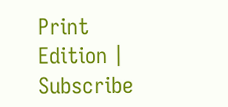Print Edition | Subscribe